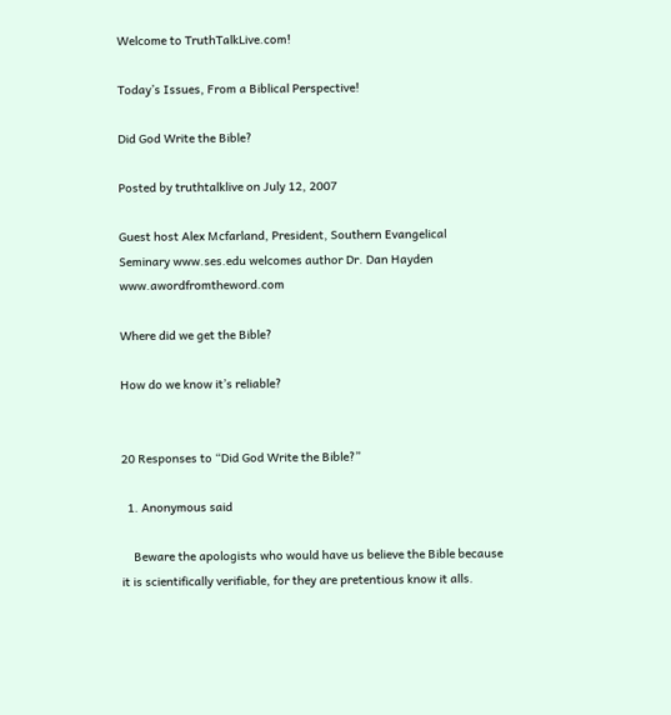Welcome to TruthTalkLive.com!

Today’s Issues, From a Biblical Perspective!

Did God Write the Bible?

Posted by truthtalklive on July 12, 2007

Guest host Alex Mcfarland, President, Southern Evangelical Seminary www.ses.edu welcomes author Dr. Dan Hayden www.awordfromtheword.com

Where did we get the Bible?

How do we know it’s reliable?


20 Responses to “Did God Write the Bible?”

  1. Anonymous said

    Beware the apologists who would have us believe the Bible because it is scientifically verifiable, for they are pretentious know it alls.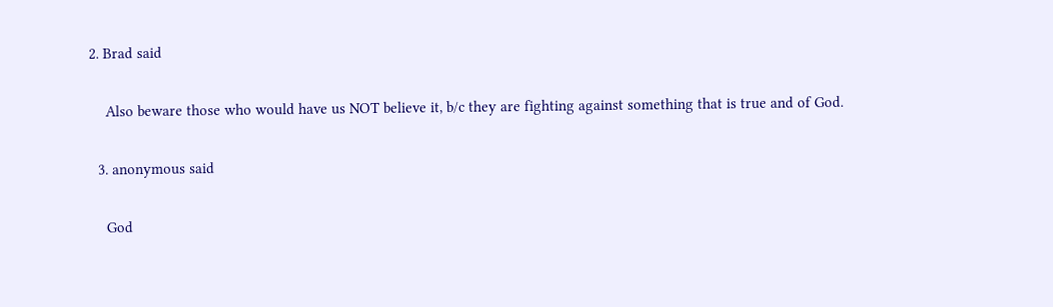2. Brad said

    Also beware those who would have us NOT believe it, b/c they are fighting against something that is true and of God.

  3. anonymous said

    God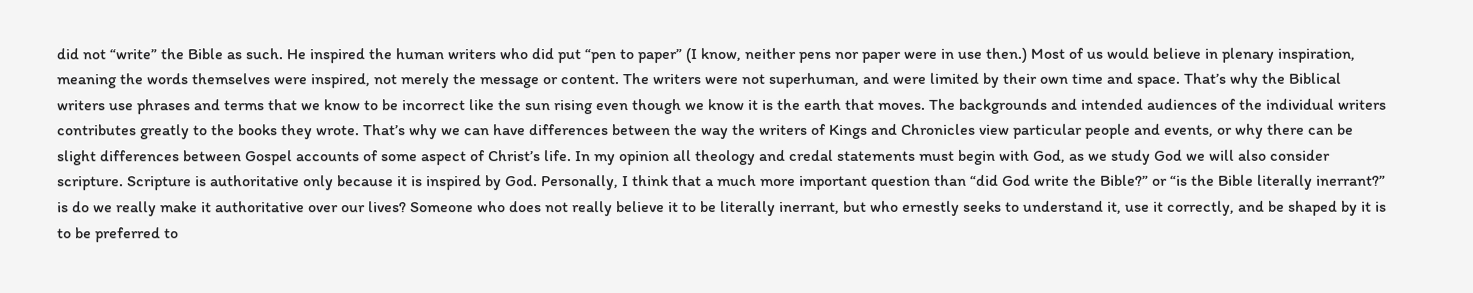did not “write” the Bible as such. He inspired the human writers who did put “pen to paper” (I know, neither pens nor paper were in use then.) Most of us would believe in plenary inspiration, meaning the words themselves were inspired, not merely the message or content. The writers were not superhuman, and were limited by their own time and space. That’s why the Biblical writers use phrases and terms that we know to be incorrect like the sun rising even though we know it is the earth that moves. The backgrounds and intended audiences of the individual writers contributes greatly to the books they wrote. That’s why we can have differences between the way the writers of Kings and Chronicles view particular people and events, or why there can be slight differences between Gospel accounts of some aspect of Christ’s life. In my opinion all theology and credal statements must begin with God, as we study God we will also consider scripture. Scripture is authoritative only because it is inspired by God. Personally, I think that a much more important question than “did God write the Bible?” or “is the Bible literally inerrant?” is do we really make it authoritative over our lives? Someone who does not really believe it to be literally inerrant, but who ernestly seeks to understand it, use it correctly, and be shaped by it is to be preferred to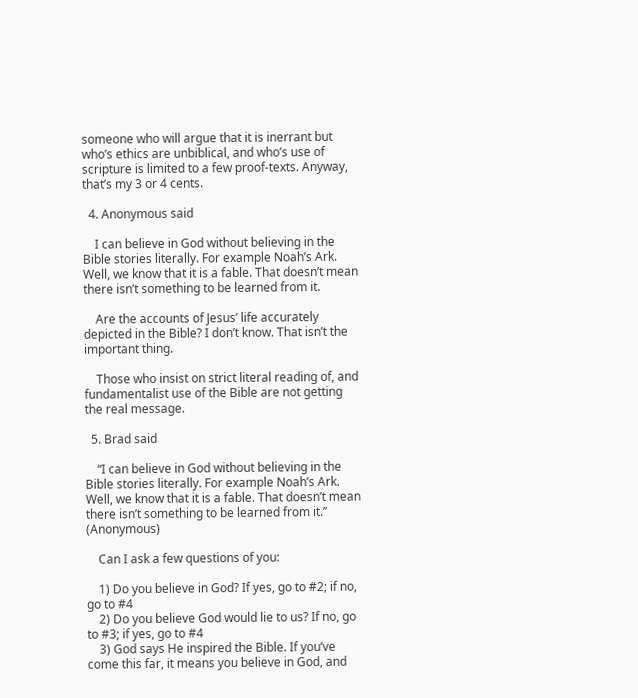someone who will argue that it is inerrant but who’s ethics are unbiblical, and who’s use of scripture is limited to a few proof-texts. Anyway, that’s my 3 or 4 cents.

  4. Anonymous said

    I can believe in God without believing in the Bible stories literally. For example Noah’s Ark. Well, we know that it is a fable. That doesn’t mean there isn’t something to be learned from it.

    Are the accounts of Jesus’ life accurately depicted in the Bible? I don’t know. That isn’t the important thing.

    Those who insist on strict literal reading of, and fundamentalist use of the Bible are not getting the real message.

  5. Brad said

    “I can believe in God without believing in the Bible stories literally. For example Noah’s Ark. Well, we know that it is a fable. That doesn’t mean there isn’t something to be learned from it.” (Anonymous)

    Can I ask a few questions of you:

    1) Do you believe in God? If yes, go to #2; if no, go to #4
    2) Do you believe God would lie to us? If no, go to #3; if yes, go to #4
    3) God says He inspired the Bible. If you’ve come this far, it means you believe in God, and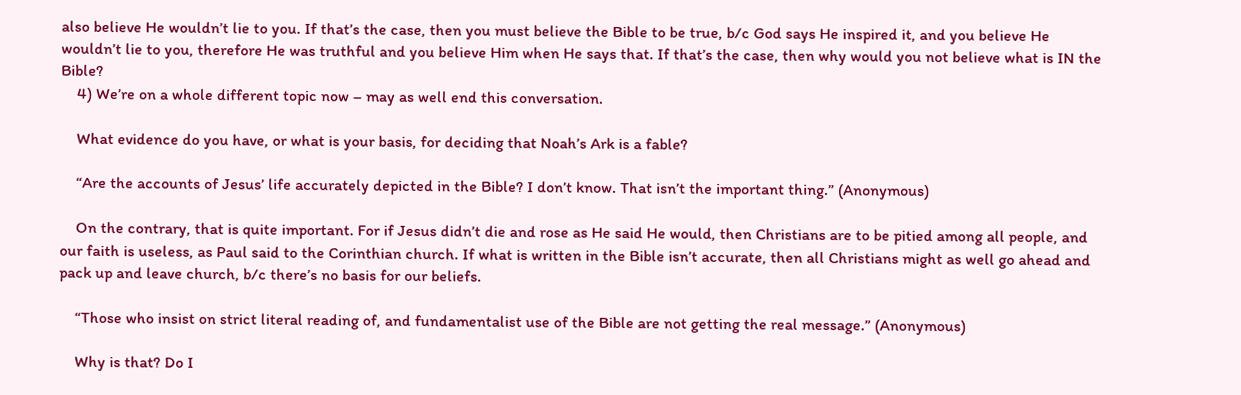also believe He wouldn’t lie to you. If that’s the case, then you must believe the Bible to be true, b/c God says He inspired it, and you believe He wouldn’t lie to you, therefore He was truthful and you believe Him when He says that. If that’s the case, then why would you not believe what is IN the Bible?
    4) We’re on a whole different topic now – may as well end this conversation.

    What evidence do you have, or what is your basis, for deciding that Noah’s Ark is a fable?

    “Are the accounts of Jesus’ life accurately depicted in the Bible? I don’t know. That isn’t the important thing.” (Anonymous)

    On the contrary, that is quite important. For if Jesus didn’t die and rose as He said He would, then Christians are to be pitied among all people, and our faith is useless, as Paul said to the Corinthian church. If what is written in the Bible isn’t accurate, then all Christians might as well go ahead and pack up and leave church, b/c there’s no basis for our beliefs.

    “Those who insist on strict literal reading of, and fundamentalist use of the Bible are not getting the real message.” (Anonymous)

    Why is that? Do I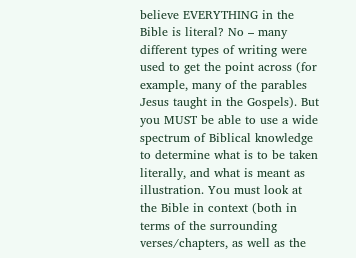believe EVERYTHING in the Bible is literal? No – many different types of writing were used to get the point across (for example, many of the parables Jesus taught in the Gospels). But you MUST be able to use a wide spectrum of Biblical knowledge to determine what is to be taken literally, and what is meant as illustration. You must look at the Bible in context (both in terms of the surrounding verses/chapters, as well as the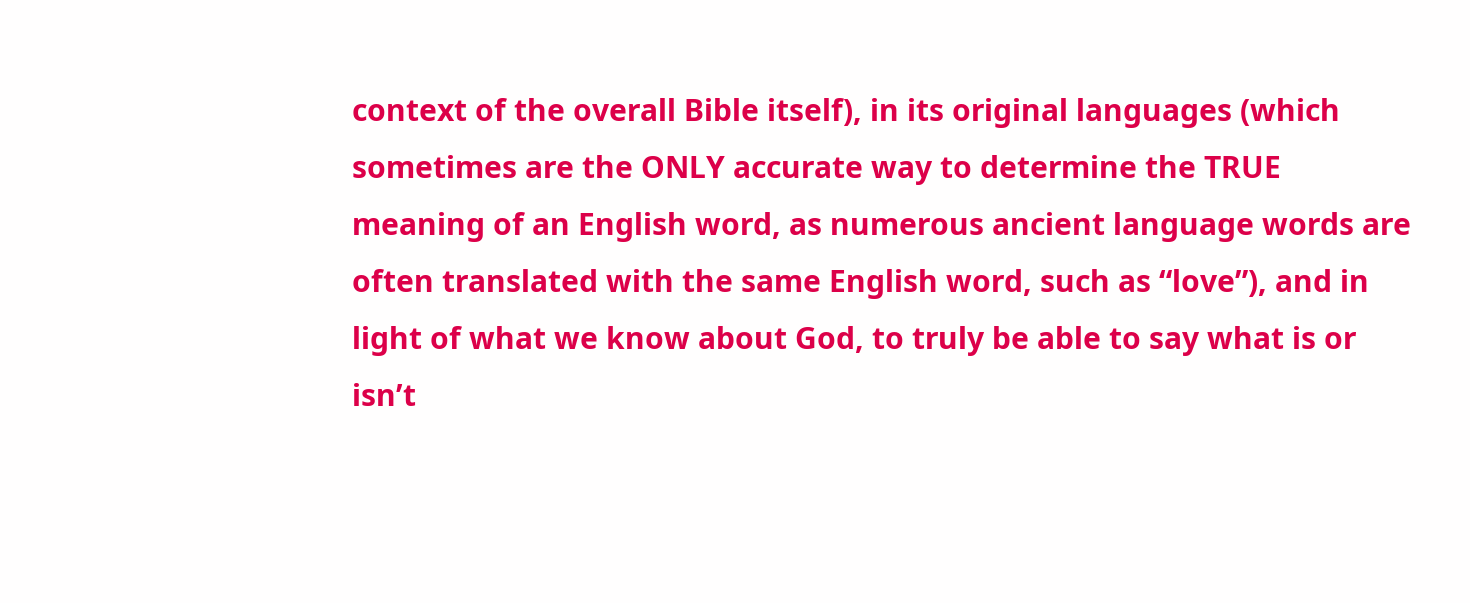context of the overall Bible itself), in its original languages (which sometimes are the ONLY accurate way to determine the TRUE meaning of an English word, as numerous ancient language words are often translated with the same English word, such as “love”), and in light of what we know about God, to truly be able to say what is or isn’t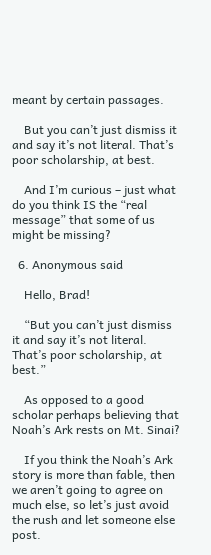meant by certain passages.

    But you can’t just dismiss it and say it’s not literal. That’s poor scholarship, at best.

    And I’m curious – just what do you think IS the “real message” that some of us might be missing?

  6. Anonymous said

    Hello, Brad!

    “But you can’t just dismiss it and say it’s not literal. That’s poor scholarship, at best.”

    As opposed to a good scholar perhaps believing that Noah’s Ark rests on Mt. Sinai?

    If you think the Noah’s Ark story is more than fable, then we aren’t going to agree on much else, so let’s just avoid the rush and let someone else post.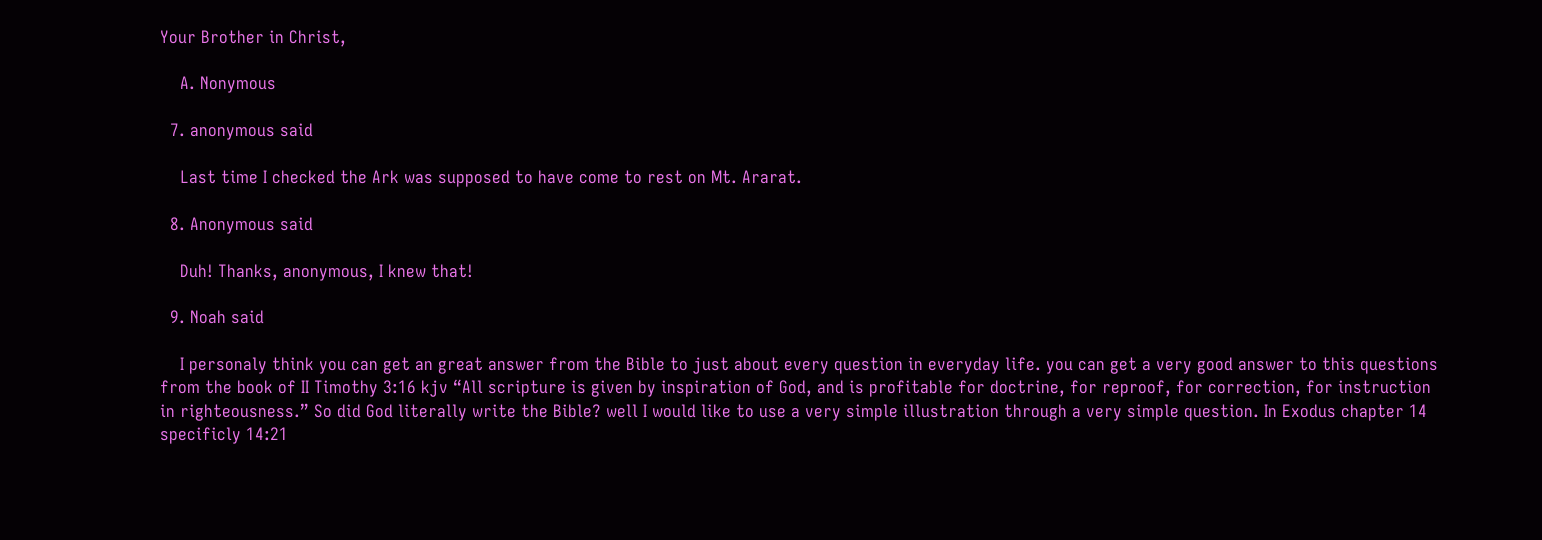Your Brother in Christ,

    A. Nonymous

  7. anonymous said

    Last time I checked the Ark was supposed to have come to rest on Mt. Ararat.

  8. Anonymous said

    Duh! Thanks, anonymous, I knew that!

  9. Noah said

    I personaly think you can get an great answer from the Bible to just about every question in everyday life. you can get a very good answer to this questions from the book of II Timothy 3:16 kjv “All scripture is given by inspiration of God, and is profitable for doctrine, for reproof, for correction, for instruction in righteousness.” So did God literally write the Bible? well I would like to use a very simple illustration through a very simple question. In Exodus chapter 14 specificly 14:21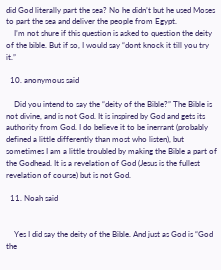did God literally part the sea? No he didn’t but he used Moses to part the sea and deliver the people from Egypt.
    I’m not shure if this question is asked to question the deity of the bible. But if so, I would say “dont knock it till you try it.”

  10. anonymous said

    Did you intend to say the “deity of the Bible?” The Bible is not divine, and is not God. It is inspired by God and gets its authority from God. I do believe it to be inerrant (probably defined a little differently than most who listen), but sometimes I am a little troubled by making the Bible a part of the Godhead. It is a revelation of God (Jesus is the fullest revelation of course) but is not God.

  11. Noah said


    Yes I did say the deity of the Bible. And just as God is “God the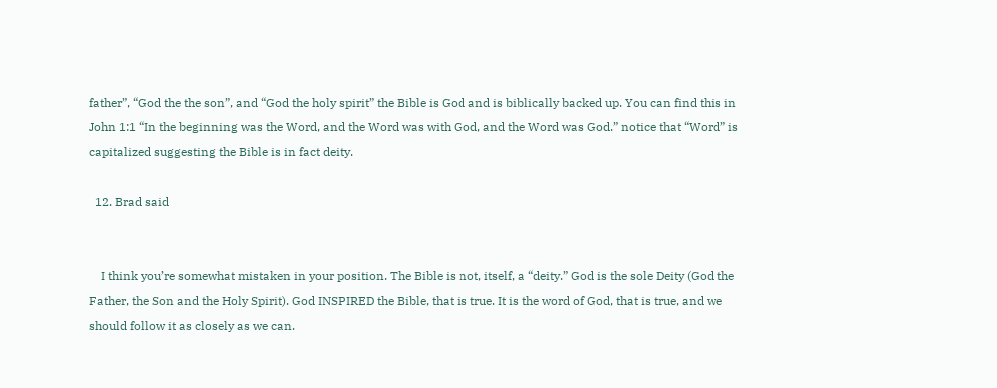father”, “God the the son”, and “God the holy spirit” the Bible is God and is biblically backed up. You can find this in John 1:1 “In the beginning was the Word, and the Word was with God, and the Word was God.” notice that “Word” is capitalized suggesting the Bible is in fact deity.

  12. Brad said


    I think you’re somewhat mistaken in your position. The Bible is not, itself, a “deity.” God is the sole Deity (God the Father, the Son and the Holy Spirit). God INSPIRED the Bible, that is true. It is the word of God, that is true, and we should follow it as closely as we can.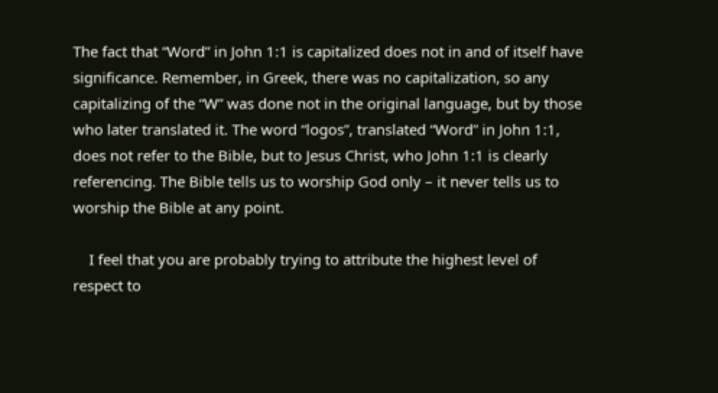The fact that “Word” in John 1:1 is capitalized does not in and of itself have significance. Remember, in Greek, there was no capitalization, so any capitalizing of the “W” was done not in the original language, but by those who later translated it. The word “logos”, translated “Word” in John 1:1, does not refer to the Bible, but to Jesus Christ, who John 1:1 is clearly referencing. The Bible tells us to worship God only – it never tells us to worship the Bible at any point.

    I feel that you are probably trying to attribute the highest level of respect to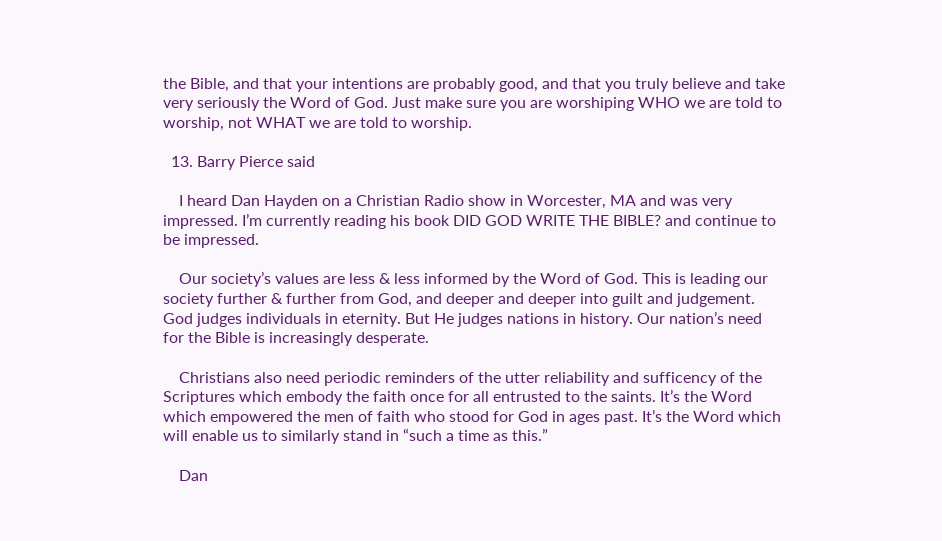the Bible, and that your intentions are probably good, and that you truly believe and take very seriously the Word of God. Just make sure you are worshiping WHO we are told to worship, not WHAT we are told to worship.

  13. Barry Pierce said

    I heard Dan Hayden on a Christian Radio show in Worcester, MA and was very impressed. I’m currently reading his book DID GOD WRITE THE BIBLE? and continue to be impressed.

    Our society’s values are less & less informed by the Word of God. This is leading our society further & further from God, and deeper and deeper into guilt and judgement. God judges individuals in eternity. But He judges nations in history. Our nation’s need for the Bible is increasingly desperate.

    Christians also need periodic reminders of the utter reliability and sufficency of the Scriptures which embody the faith once for all entrusted to the saints. It’s the Word which empowered the men of faith who stood for God in ages past. It’s the Word which will enable us to similarly stand in “such a time as this.”

    Dan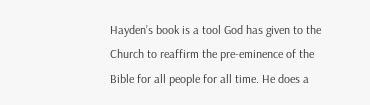Hayden’s book is a tool God has given to the Church to reaffirm the pre-eminence of the Bible for all people for all time. He does a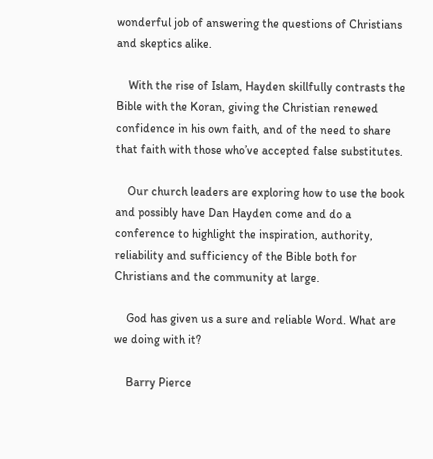wonderful job of answering the questions of Christians and skeptics alike.

    With the rise of Islam, Hayden skillfully contrasts the Bible with the Koran, giving the Christian renewed confidence in his own faith, and of the need to share that faith with those who’ve accepted false substitutes.

    Our church leaders are exploring how to use the book and possibly have Dan Hayden come and do a conference to highlight the inspiration, authority, reliability and sufficiency of the Bible both for Christians and the community at large.

    God has given us a sure and reliable Word. What are we doing with it?

    Barry Pierce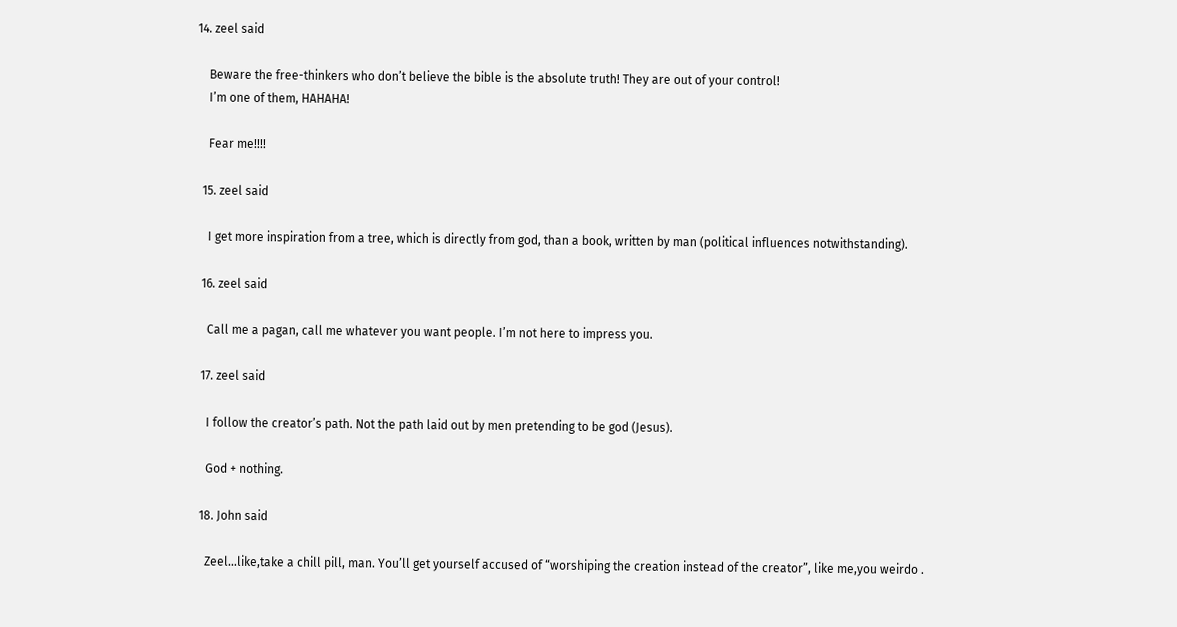14. zeel said

    Beware the free-thinkers who don’t believe the bible is the absolute truth! They are out of your control!
    I’m one of them, HAHAHA!

    Fear me!!!!

  15. zeel said

    I get more inspiration from a tree, which is directly from god, than a book, written by man (political influences notwithstanding).

  16. zeel said

    Call me a pagan, call me whatever you want people. I’m not here to impress you.

  17. zeel said

    I follow the creator’s path. Not the path laid out by men pretending to be god (Jesus).

    God + nothing.

  18. John said

    Zeel…like,take a chill pill, man. You’ll get yourself accused of “worshiping the creation instead of the creator”, like me,you weirdo .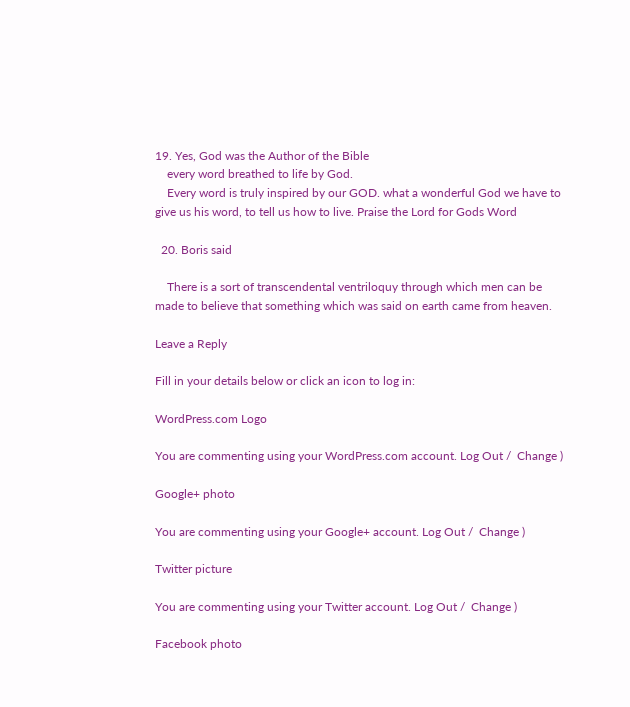19. Yes, God was the Author of the Bible
    every word breathed to life by God.
    Every word is truly inspired by our GOD. what a wonderful God we have to give us his word, to tell us how to live. Praise the Lord for Gods Word

  20. Boris said

    There is a sort of transcendental ventriloquy through which men can be made to believe that something which was said on earth came from heaven.

Leave a Reply

Fill in your details below or click an icon to log in:

WordPress.com Logo

You are commenting using your WordPress.com account. Log Out /  Change )

Google+ photo

You are commenting using your Google+ account. Log Out /  Change )

Twitter picture

You are commenting using your Twitter account. Log Out /  Change )

Facebook photo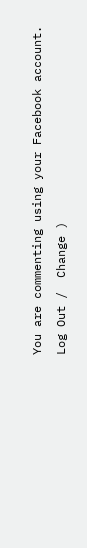You are commenting using your Facebook account. Log Out /  Change )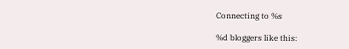Connecting to %s

%d bloggers like this: